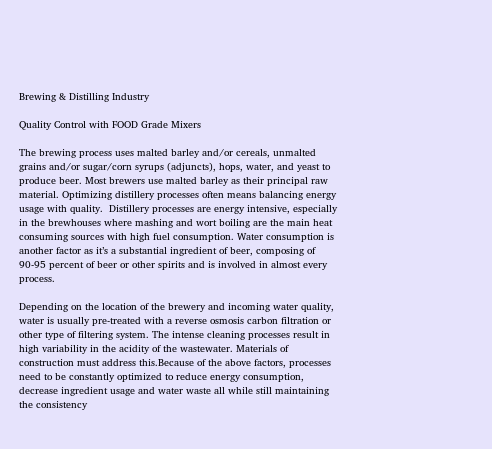Brewing & Distilling Industry

Quality Control with FOOD Grade Mixers

The brewing process uses malted barley and/or cereals, unmalted grains and/or sugar/corn syrups (adjuncts), hops, water, and yeast to produce beer. Most brewers use malted barley as their principal raw material. Optimizing distillery processes often means balancing energy usage with quality.  Distillery processes are energy intensive, especially in the brewhouses where mashing and wort boiling are the main heat consuming sources with high fuel consumption. Water consumption is another factor as it’s a substantial ingredient of beer, composing of 90-95 percent of beer or other spirits and is involved in almost every process.

Depending on the location of the brewery and incoming water quality, water is usually pre-treated with a reverse osmosis carbon filtration or other type of filtering system. The intense cleaning processes result in high variability in the acidity of the wastewater. Materials of construction must address this.Because of the above factors, processes need to be constantly optimized to reduce energy consumption, decrease ingredient usage and water waste all while still maintaining the consistency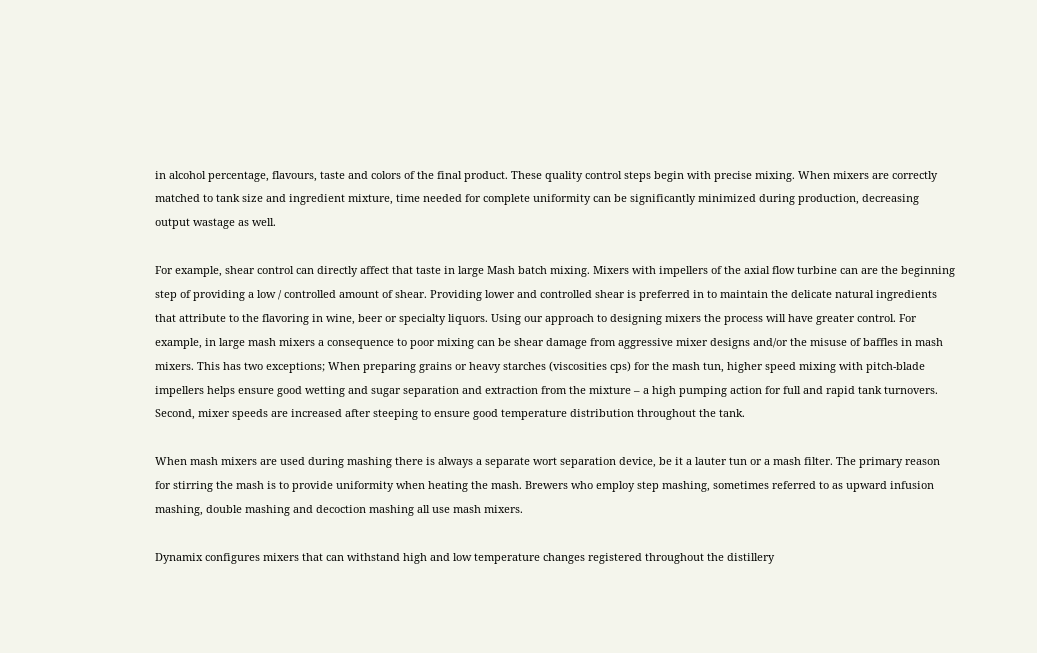in alcohol percentage, flavours, taste and colors of the final product. These quality control steps begin with precise mixing. When mixers are correctly matched to tank size and ingredient mixture, time needed for complete uniformity can be significantly minimized during production, decreasing output wastage as well.

For example, shear control can directly affect that taste in large Mash batch mixing. Mixers with impellers of the axial flow turbine can are the beginning step of providing a low / controlled amount of shear. Providing lower and controlled shear is preferred in to maintain the delicate natural ingredients that attribute to the flavoring in wine, beer or specialty liquors. Using our approach to designing mixers the process will have greater control. For example, in large mash mixers a consequence to poor mixing can be shear damage from aggressive mixer designs and/or the misuse of baffles in mash mixers. This has two exceptions; When preparing grains or heavy starches (viscosities cps) for the mash tun, higher speed mixing with pitch-blade impellers helps ensure good wetting and sugar separation and extraction from the mixture – a high pumping action for full and rapid tank turnovers.  Second, mixer speeds are increased after steeping to ensure good temperature distribution throughout the tank.

When mash mixers are used during mashing there is always a separate wort separation device, be it a lauter tun or a mash filter. The primary reason for stirring the mash is to provide uniformity when heating the mash. Brewers who employ step mashing, sometimes referred to as upward infusion mashing, double mashing and decoction mashing all use mash mixers.

Dynamix configures mixers that can withstand high and low temperature changes registered throughout the distillery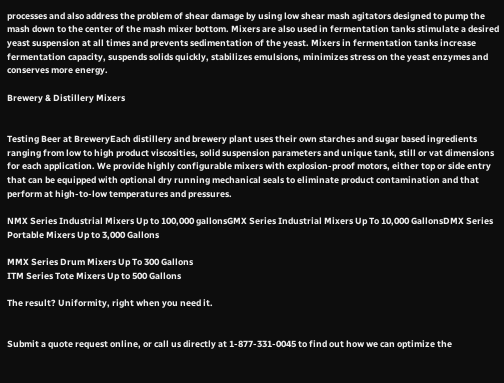processes and also address the problem of shear damage by using low shear mash agitators designed to pump the mash down to the center of the mash mixer bottom. Mixers are also used in fermentation tanks stimulate a desired yeast suspension at all times and prevents sedimentation of the yeast. Mixers in fermentation tanks increase fermentation capacity, suspends solids quickly, stabilizes emulsions, minimizes stress on the yeast enzymes and conserves more energy.

Brewery & Distillery Mixers


Testing Beer at BreweryEach distillery and brewery plant uses their own starches and sugar based ingredients ranging from low to high product viscosities, solid suspension parameters and unique tank, still or vat dimensions for each application. We provide highly configurable mixers with explosion-proof motors, either top or side entry that can be equipped with optional dry running mechanical seals to eliminate product contamination and that perform at high-to-low temperatures and pressures.

NMX Series Industrial Mixers Up to 100,000 gallonsGMX Series Industrial Mixers Up To 10,000 GallonsDMX Series Portable Mixers Up to 3,000 Gallons

MMX Series Drum Mixers Up To 300 Gallons
ITM Series Tote Mixers Up to 500 Gallons

The result? Uniformity, right when you need it.


Submit a quote request online, or call us directly at 1-877-331-0045 to find out how we can optimize the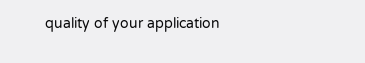quality of your application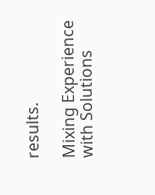results.

Mixing Experience with Solutions